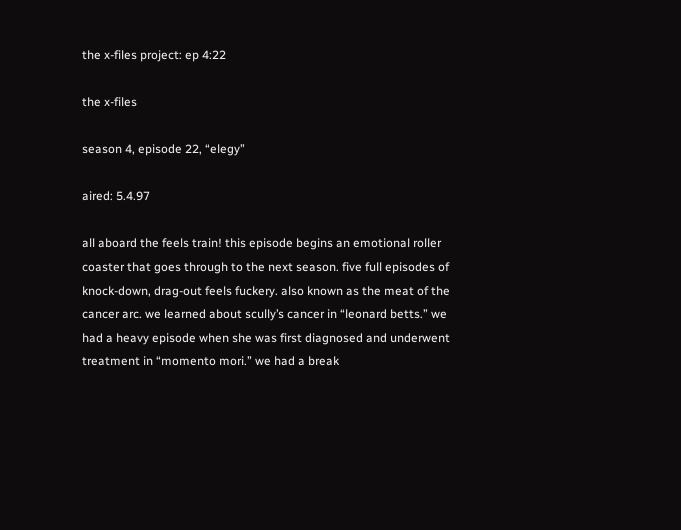the x-files project: ep 4:22

the x-files

season 4, episode 22, “elegy”

aired: 5.4.97

all aboard the feels train! this episode begins an emotional roller coaster that goes through to the next season. five full episodes of knock-down, drag-out feels fuckery. also known as the meat of the cancer arc. we learned about scully’s cancer in “leonard betts.” we had a heavy episode when she was first diagnosed and underwent treatment in “momento mori.” we had a break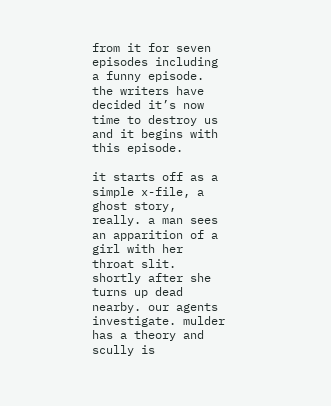from it for seven episodes including a funny episode. the writers have decided it’s now time to destroy us and it begins with this episode.

it starts off as a simple x-file, a ghost story, really. a man sees an apparition of a girl with her throat slit. shortly after she turns up dead nearby. our agents investigate. mulder has a theory and scully is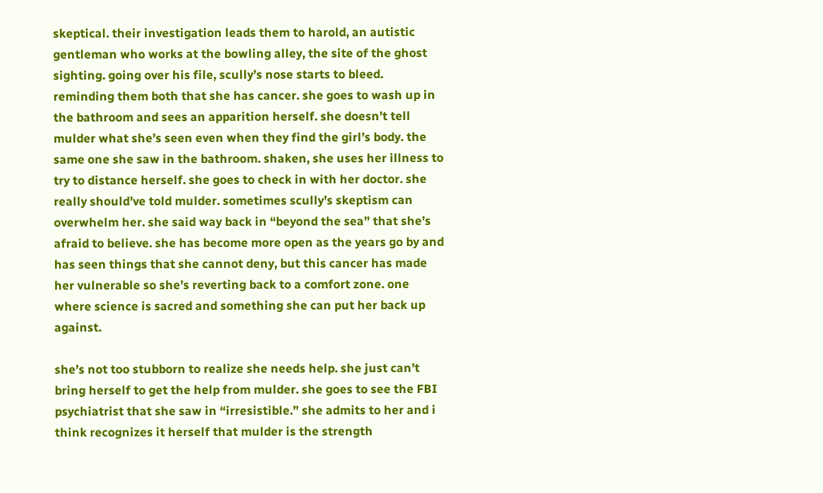skeptical. their investigation leads them to harold, an autistic gentleman who works at the bowling alley, the site of the ghost sighting. going over his file, scully’s nose starts to bleed. reminding them both that she has cancer. she goes to wash up in the bathroom and sees an apparition herself. she doesn’t tell mulder what she’s seen even when they find the girl’s body. the same one she saw in the bathroom. shaken, she uses her illness to try to distance herself. she goes to check in with her doctor. she really should’ve told mulder. sometimes scully’s skeptism can overwhelm her. she said way back in “beyond the sea” that she’s afraid to believe. she has become more open as the years go by and has seen things that she cannot deny, but this cancer has made her vulnerable so she’s reverting back to a comfort zone. one where science is sacred and something she can put her back up against.

she’s not too stubborn to realize she needs help. she just can’t bring herself to get the help from mulder. she goes to see the FBI psychiatrist that she saw in “irresistible.” she admits to her and i think recognizes it herself that mulder is the strength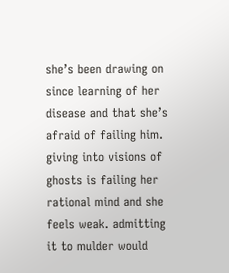she’s been drawing on since learning of her disease and that she’s afraid of failing him. giving into visions of ghosts is failing her rational mind and she feels weak. admitting it to mulder would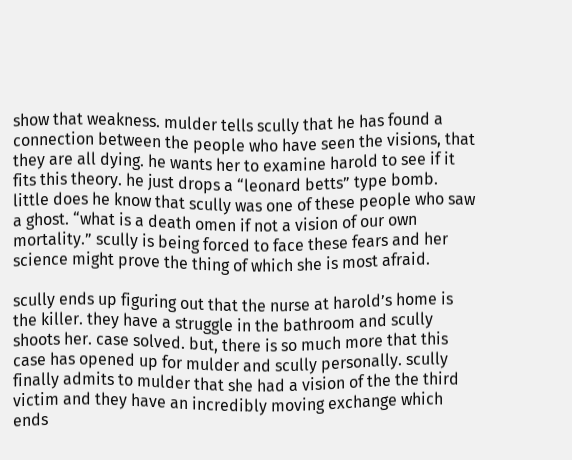show that weakness. mulder tells scully that he has found a connection between the people who have seen the visions, that they are all dying. he wants her to examine harold to see if it fits this theory. he just drops a “leonard betts” type bomb. little does he know that scully was one of these people who saw a ghost. “what is a death omen if not a vision of our own mortality.” scully is being forced to face these fears and her science might prove the thing of which she is most afraid.

scully ends up figuring out that the nurse at harold’s home is the killer. they have a struggle in the bathroom and scully shoots her. case solved. but, there is so much more that this case has opened up for mulder and scully personally. scully finally admits to mulder that she had a vision of the the third victim and they have an incredibly moving exchange which ends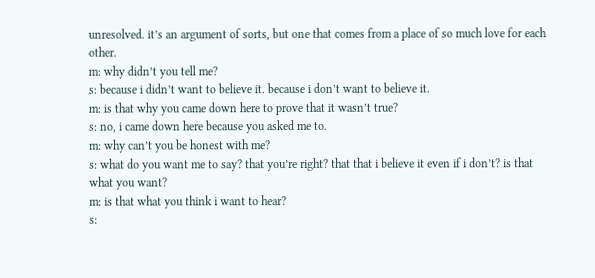unresolved. it’s an argument of sorts, but one that comes from a place of so much love for each other.
m: why didn’t you tell me?
s: because i didn’t want to believe it. because i don’t want to believe it.
m: is that why you came down here to prove that it wasn’t true?
s: no, i came down here because you asked me to.
m: why can’t you be honest with me?
s: what do you want me to say? that you’re right? that that i believe it even if i don’t? is that what you want?
m: is that what you think i want to hear?
s: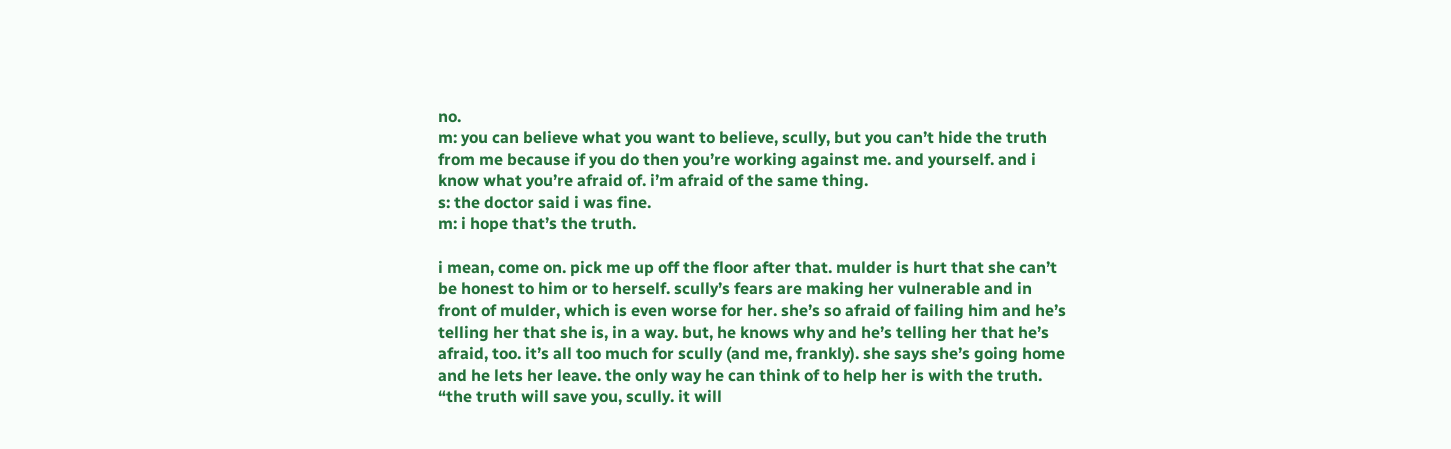no.
m: you can believe what you want to believe, scully, but you can’t hide the truth from me because if you do then you’re working against me. and yourself. and i know what you’re afraid of. i’m afraid of the same thing.
s: the doctor said i was fine.
m: i hope that’s the truth.

i mean, come on. pick me up off the floor after that. mulder is hurt that she can’t be honest to him or to herself. scully’s fears are making her vulnerable and in front of mulder, which is even worse for her. she’s so afraid of failing him and he’s telling her that she is, in a way. but, he knows why and he’s telling her that he’s afraid, too. it’s all too much for scully (and me, frankly). she says she’s going home and he lets her leave. the only way he can think of to help her is with the truth. “the truth will save you, scully. it will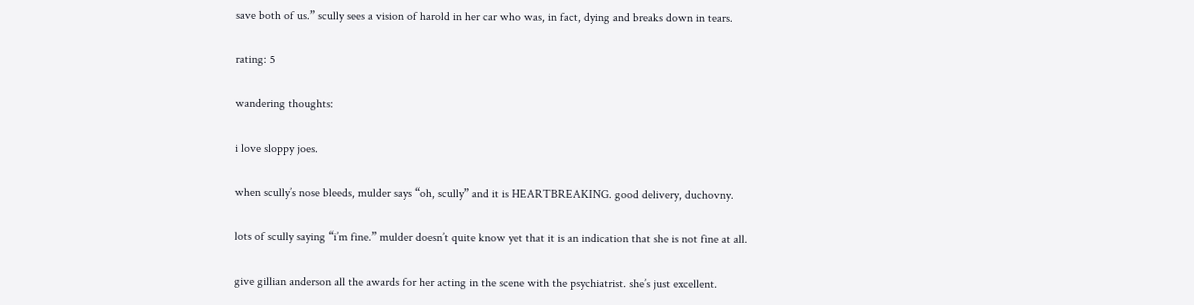save both of us.” scully sees a vision of harold in her car who was, in fact, dying and breaks down in tears.

rating: 5

wandering thoughts:

i love sloppy joes.

when scully’s nose bleeds, mulder says “oh, scully” and it is HEARTBREAKING. good delivery, duchovny.

lots of scully saying “i’m fine.” mulder doesn’t quite know yet that it is an indication that she is not fine at all.

give gillian anderson all the awards for her acting in the scene with the psychiatrist. she’s just excellent.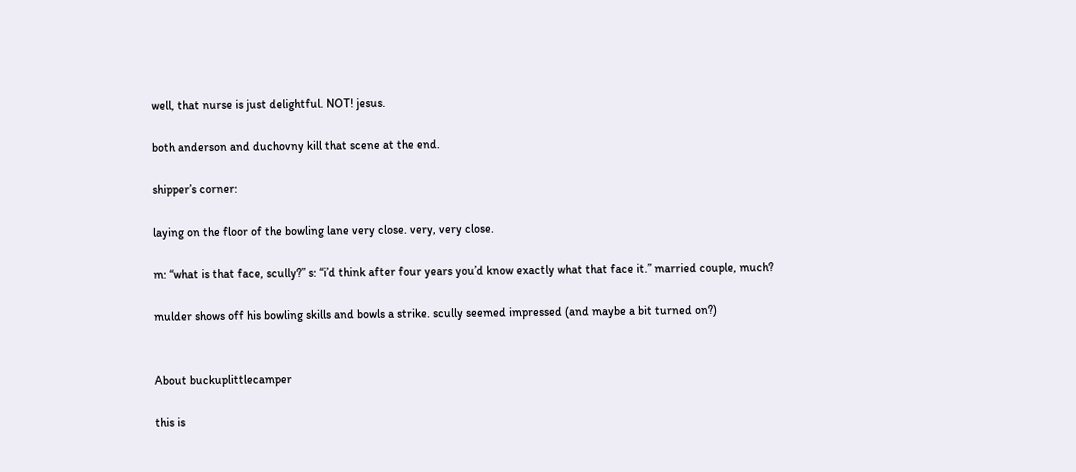well, that nurse is just delightful. NOT! jesus.

both anderson and duchovny kill that scene at the end.

shipper’s corner:

laying on the floor of the bowling lane very close. very, very close.

m: “what is that face, scully?” s: “i’d think after four years you’d know exactly what that face it.” married couple, much?

mulder shows off his bowling skills and bowls a strike. scully seemed impressed (and maybe a bit turned on?)


About buckuplittlecamper

this is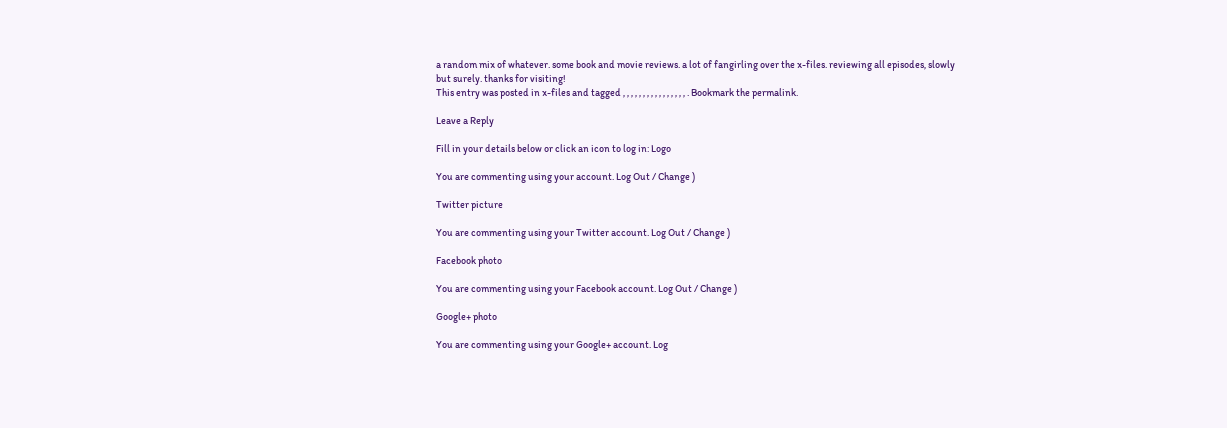a random mix of whatever. some book and movie reviews. a lot of fangirling over the x-files. reviewing all episodes, slowly but surely. thanks for visiting!
This entry was posted in x-files and tagged , , , , , , , , , , , , , , , , . Bookmark the permalink.

Leave a Reply

Fill in your details below or click an icon to log in: Logo

You are commenting using your account. Log Out / Change )

Twitter picture

You are commenting using your Twitter account. Log Out / Change )

Facebook photo

You are commenting using your Facebook account. Log Out / Change )

Google+ photo

You are commenting using your Google+ account. Log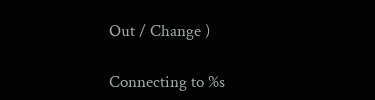Out / Change )

Connecting to %s